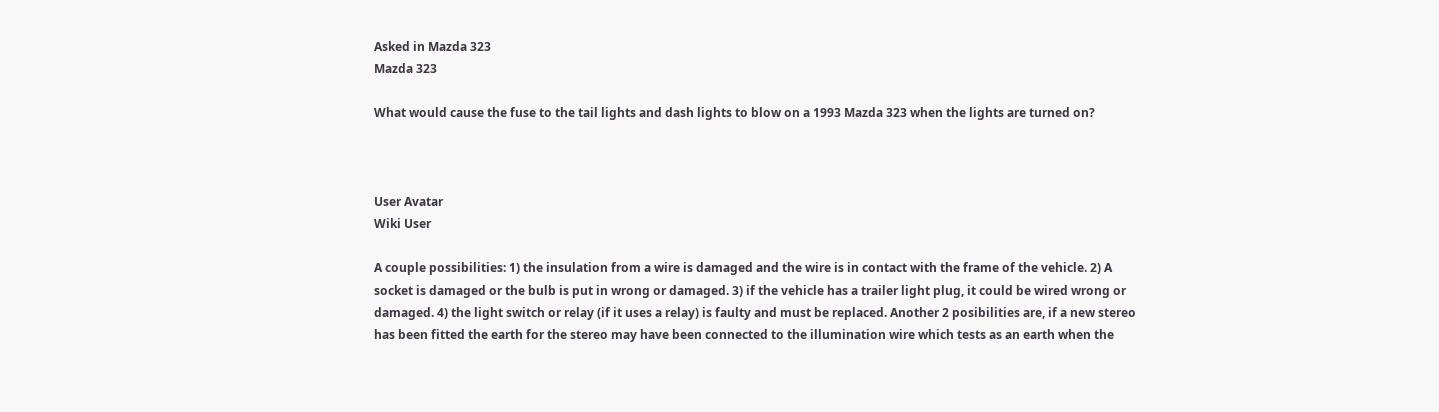Asked in Mazda 323
Mazda 323

What would cause the fuse to the tail lights and dash lights to blow on a 1993 Mazda 323 when the lights are turned on?



User Avatar
Wiki User

A couple possibilities: 1) the insulation from a wire is damaged and the wire is in contact with the frame of the vehicle. 2) A socket is damaged or the bulb is put in wrong or damaged. 3) if the vehicle has a trailer light plug, it could be wired wrong or damaged. 4) the light switch or relay (if it uses a relay) is faulty and must be replaced. Another 2 posibilities are, if a new stereo has been fitted the earth for the stereo may have been connected to the illumination wire which tests as an earth when the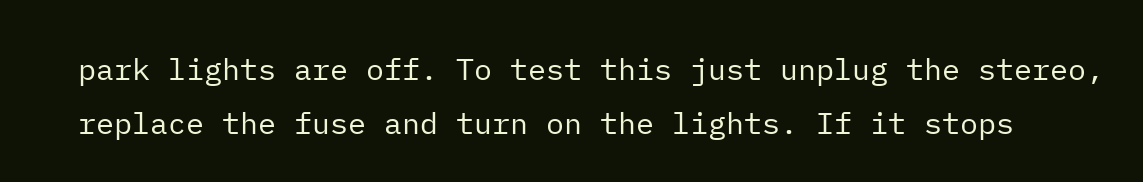park lights are off. To test this just unplug the stereo, replace the fuse and turn on the lights. If it stops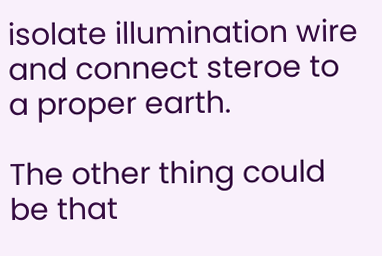isolate illumination wire and connect steroe to a proper earth.

The other thing could be that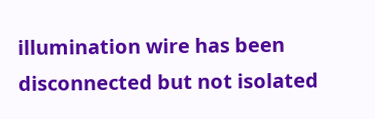illumination wire has been disconnected but not isolated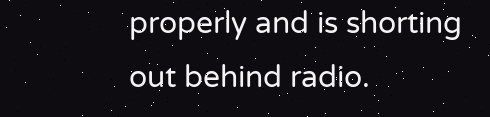properly and is shorting out behind radio.